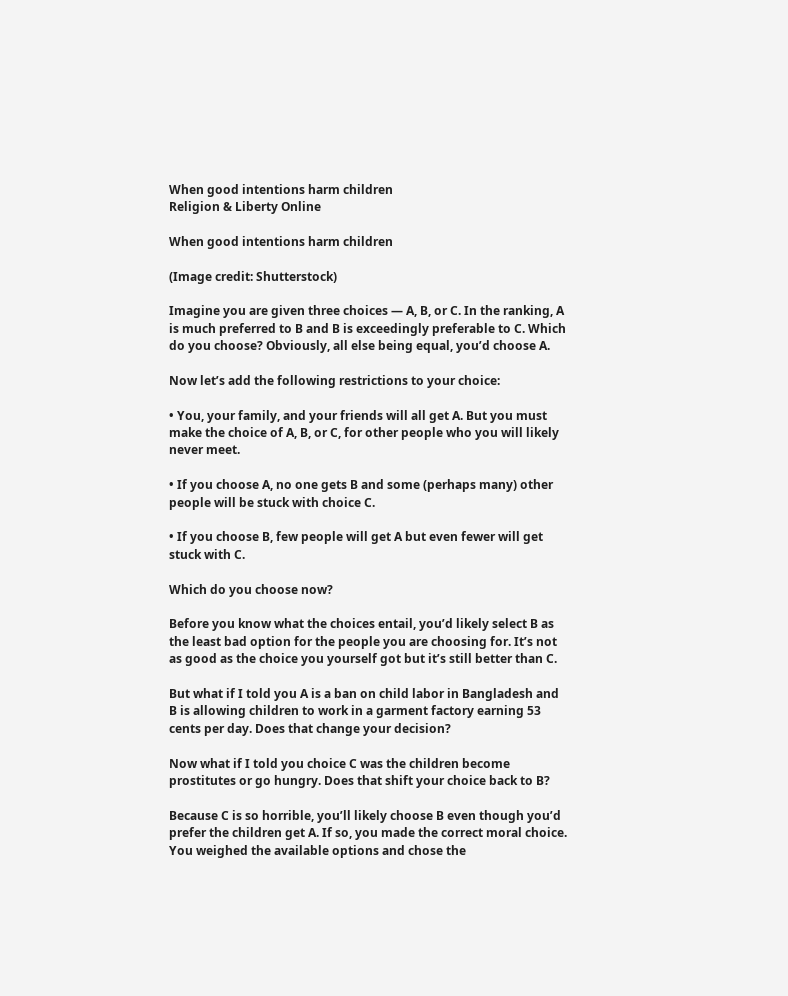When good intentions harm children
Religion & Liberty Online

When good intentions harm children

(Image credit: Shutterstock)

Imagine you are given three choices — A, B, or C. In the ranking, A is much preferred to B and B is exceedingly preferable to C. Which do you choose? Obviously, all else being equal, you’d choose A.

Now let’s add the following restrictions to your choice:

• You, your family, and your friends will all get A. But you must make the choice of A, B, or C, for other people who you will likely never meet.

• If you choose A, no one gets B and some (perhaps many) other people will be stuck with choice C.

• If you choose B, few people will get A but even fewer will get stuck with C.

Which do you choose now?

Before you know what the choices entail, you’d likely select B as the least bad option for the people you are choosing for. It’s not as good as the choice you yourself got but it’s still better than C.

But what if I told you A is a ban on child labor in Bangladesh and B is allowing children to work in a garment factory earning 53 cents per day. Does that change your decision?

Now what if I told you choice C was the children become prostitutes or go hungry. Does that shift your choice back to B?

Because C is so horrible, you’ll likely choose B even though you’d prefer the children get A. If so, you made the correct moral choice. You weighed the available options and chose the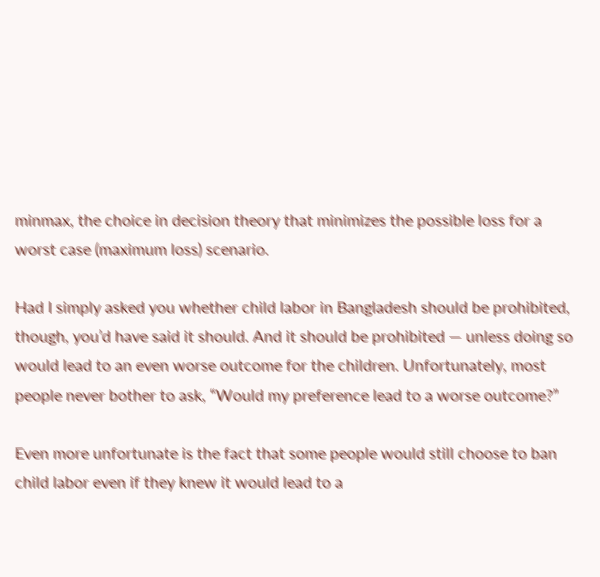minmax, the choice in decision theory that minimizes the possible loss for a worst case (maximum loss) scenario.

Had I simply asked you whether child labor in Bangladesh should be prohibited, though, you’d have said it should. And it should be prohibited — unless doing so would lead to an even worse outcome for the children. Unfortunately, most people never bother to ask, “Would my preference lead to a worse outcome?”

Even more unfortunate is the fact that some people would still choose to ban child labor even if they knew it would lead to a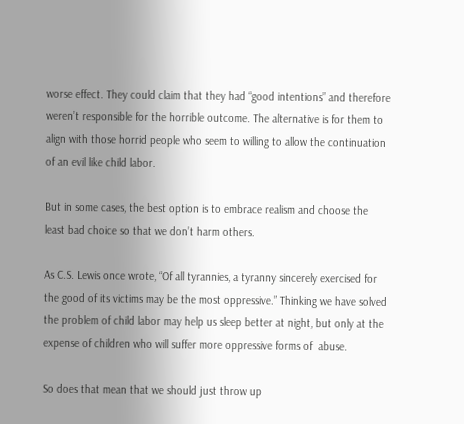worse effect. They could claim that they had “good intentions” and therefore weren’t responsible for the horrible outcome. The alternative is for them to align with those horrid people who seem to willing to allow the continuation of an evil like child labor.

But in some cases, the best option is to embrace realism and choose the least bad choice so that we don’t harm others.

As C.S. Lewis once wrote, “Of all tyrannies, a tyranny sincerely exercised for the good of its victims may be the most oppressive.” Thinking we have solved the problem of child labor may help us sleep better at night, but only at the expense of children who will suffer more oppressive forms of  abuse.

So does that mean that we should just throw up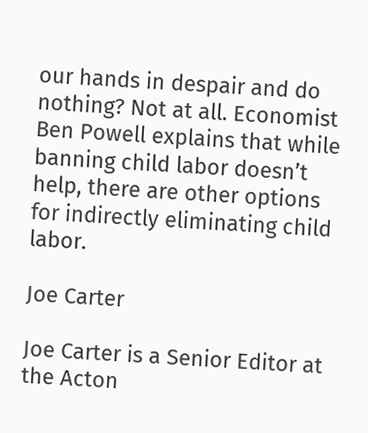our hands in despair and do nothing? Not at all. Economist Ben Powell explains that while banning child labor doesn’t help, there are other options for indirectly eliminating child labor.

Joe Carter

Joe Carter is a Senior Editor at the Acton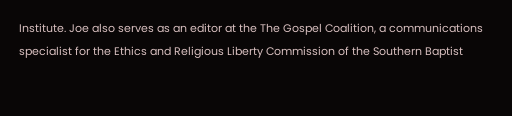Institute. Joe also serves as an editor at the The Gospel Coalition, a communications specialist for the Ethics and Religious Liberty Commission of the Southern Baptist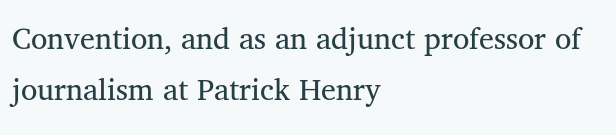Convention, and as an adjunct professor of journalism at Patrick Henry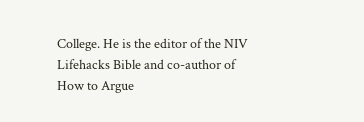College. He is the editor of the NIV Lifehacks Bible and co-author of How to Argue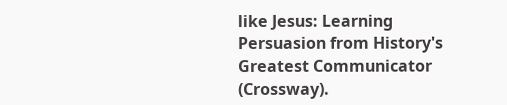like Jesus: Learning Persuasion from History's Greatest Communicator (Crossway).